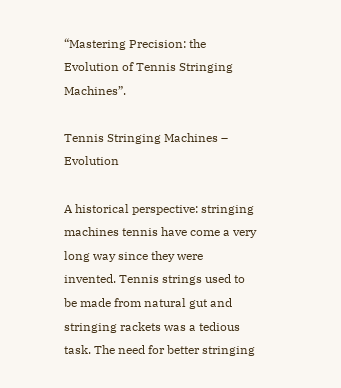“Mastering Precision: the Evolution of Tennis Stringing Machines”.

Tennis Stringing Machines – Evolution

A historical perspective: stringing machines tennis have come a very long way since they were invented. Tennis strings used to be made from natural gut and stringing rackets was a tedious task. The need for better stringing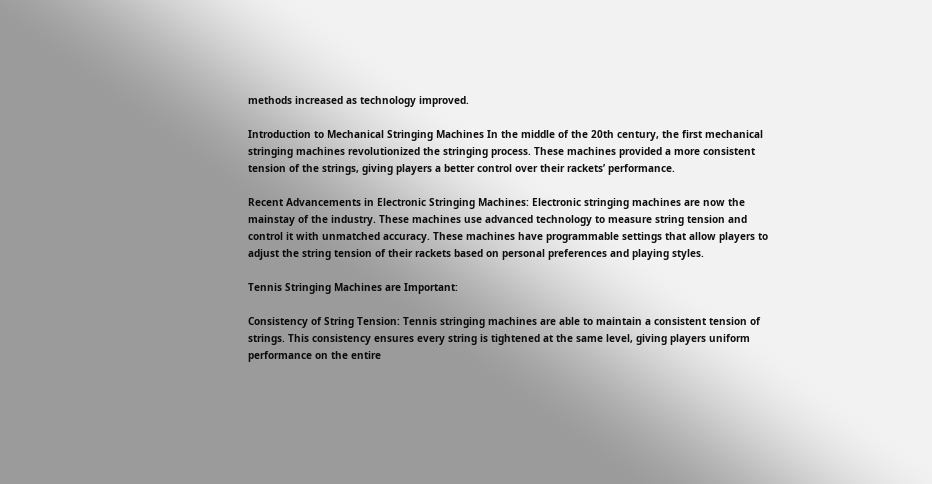methods increased as technology improved.

Introduction to Mechanical Stringing Machines In the middle of the 20th century, the first mechanical stringing machines revolutionized the stringing process. These machines provided a more consistent tension of the strings, giving players a better control over their rackets’ performance.

Recent Advancements in Electronic Stringing Machines: Electronic stringing machines are now the mainstay of the industry. These machines use advanced technology to measure string tension and control it with unmatched accuracy. These machines have programmable settings that allow players to adjust the string tension of their rackets based on personal preferences and playing styles.

Tennis Stringing Machines are Important:

Consistency of String Tension: Tennis stringing machines are able to maintain a consistent tension of strings. This consistency ensures every string is tightened at the same level, giving players uniform performance on the entire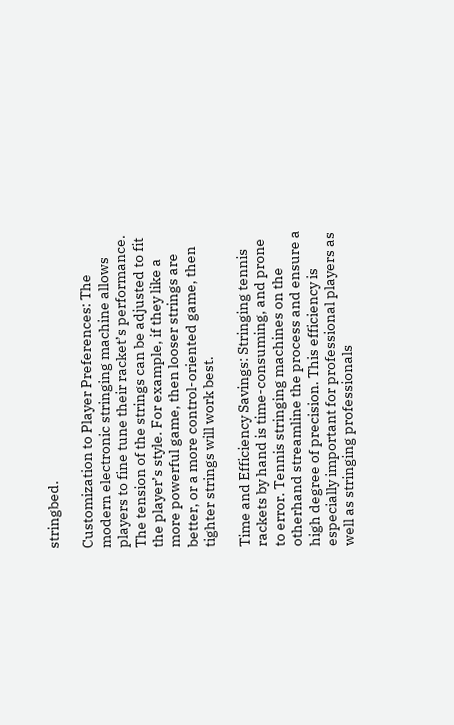stringbed.

Customization to Player Preferences: The modern electronic stringing machine allows players to fine tune their racket’s performance. The tension of the strings can be adjusted to fit the player’s style. For example, if they like a more powerful game, then looser strings are better, or a more control-oriented game, then tighter strings will work best.

Time and Efficiency Savings: Stringing tennis rackets by hand is time-consuming, and prone to error. Tennis stringing machines on the otherhand streamline the process and ensure a high degree of precision. This efficiency is especially important for professional players as well as stringing professionals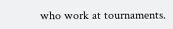who work at tournaments.